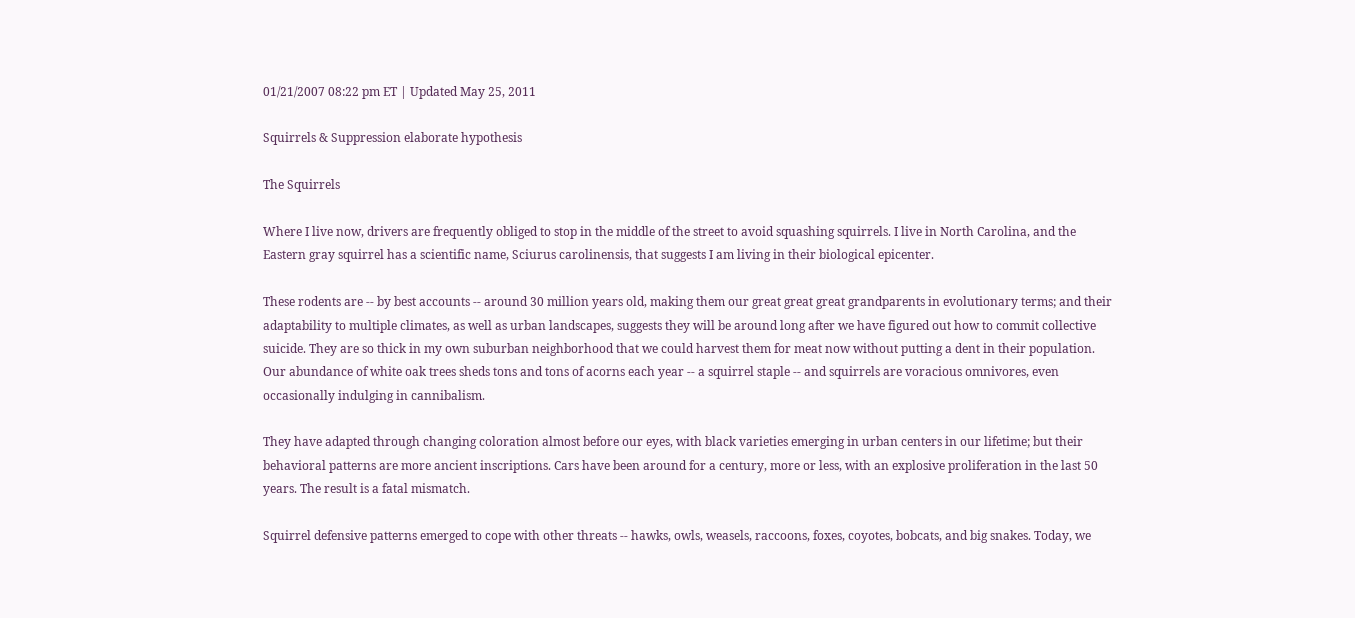01/21/2007 08:22 pm ET | Updated May 25, 2011

Squirrels & Suppression elaborate hypothesis

The Squirrels

Where I live now, drivers are frequently obliged to stop in the middle of the street to avoid squashing squirrels. I live in North Carolina, and the Eastern gray squirrel has a scientific name, Sciurus carolinensis, that suggests I am living in their biological epicenter.

These rodents are -- by best accounts -- around 30 million years old, making them our great great great grandparents in evolutionary terms; and their adaptability to multiple climates, as well as urban landscapes, suggests they will be around long after we have figured out how to commit collective suicide. They are so thick in my own suburban neighborhood that we could harvest them for meat now without putting a dent in their population. Our abundance of white oak trees sheds tons and tons of acorns each year -- a squirrel staple -- and squirrels are voracious omnivores, even occasionally indulging in cannibalism.

They have adapted through changing coloration almost before our eyes, with black varieties emerging in urban centers in our lifetime; but their behavioral patterns are more ancient inscriptions. Cars have been around for a century, more or less, with an explosive proliferation in the last 50 years. The result is a fatal mismatch.

Squirrel defensive patterns emerged to cope with other threats -- hawks, owls, weasels, raccoons, foxes, coyotes, bobcats, and big snakes. Today, we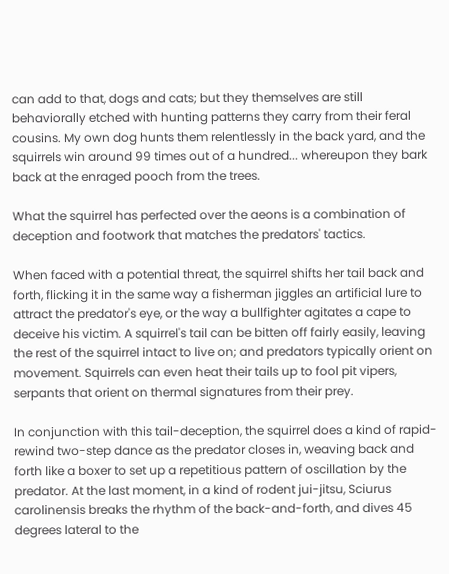can add to that, dogs and cats; but they themselves are still behaviorally etched with hunting patterns they carry from their feral cousins. My own dog hunts them relentlessly in the back yard, and the squirrels win around 99 times out of a hundred... whereupon they bark back at the enraged pooch from the trees.

What the squirrel has perfected over the aeons is a combination of deception and footwork that matches the predators' tactics.

When faced with a potential threat, the squirrel shifts her tail back and forth, flicking it in the same way a fisherman jiggles an artificial lure to attract the predator's eye, or the way a bullfighter agitates a cape to deceive his victim. A squirrel's tail can be bitten off fairly easily, leaving the rest of the squirrel intact to live on; and predators typically orient on movement. Squirrels can even heat their tails up to fool pit vipers, serpants that orient on thermal signatures from their prey.

In conjunction with this tail-deception, the squirrel does a kind of rapid-rewind two-step dance as the predator closes in, weaving back and forth like a boxer to set up a repetitious pattern of oscillation by the predator. At the last moment, in a kind of rodent jui-jitsu, Sciurus carolinensis breaks the rhythm of the back-and-forth, and dives 45 degrees lateral to the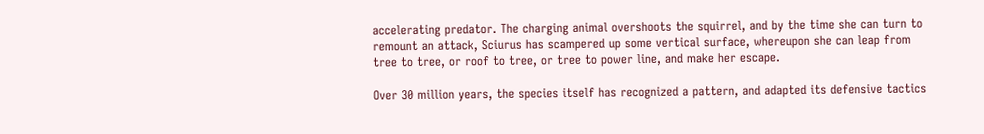accelerating predator. The charging animal overshoots the squirrel, and by the time she can turn to remount an attack, Sciurus has scampered up some vertical surface, whereupon she can leap from tree to tree, or roof to tree, or tree to power line, and make her escape.

Over 30 million years, the species itself has recognized a pattern, and adapted its defensive tactics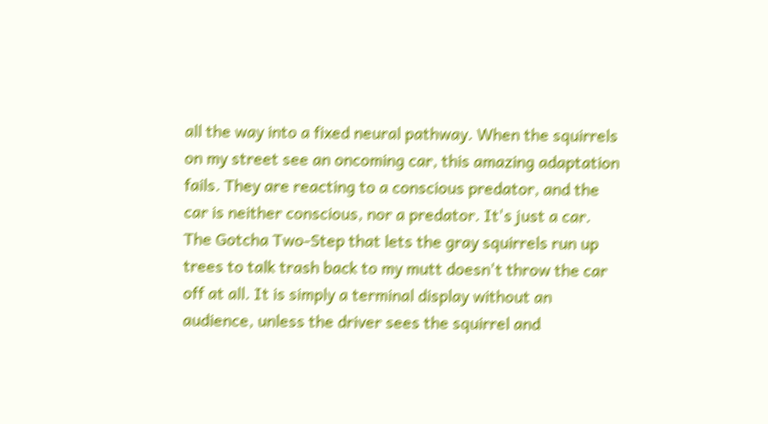all the way into a fixed neural pathway. When the squirrels on my street see an oncoming car, this amazing adaptation fails. They are reacting to a conscious predator, and the car is neither conscious, nor a predator. It's just a car. The Gotcha Two-Step that lets the gray squirrels run up trees to talk trash back to my mutt doesn't throw the car off at all. It is simply a terminal display without an audience, unless the driver sees the squirrel and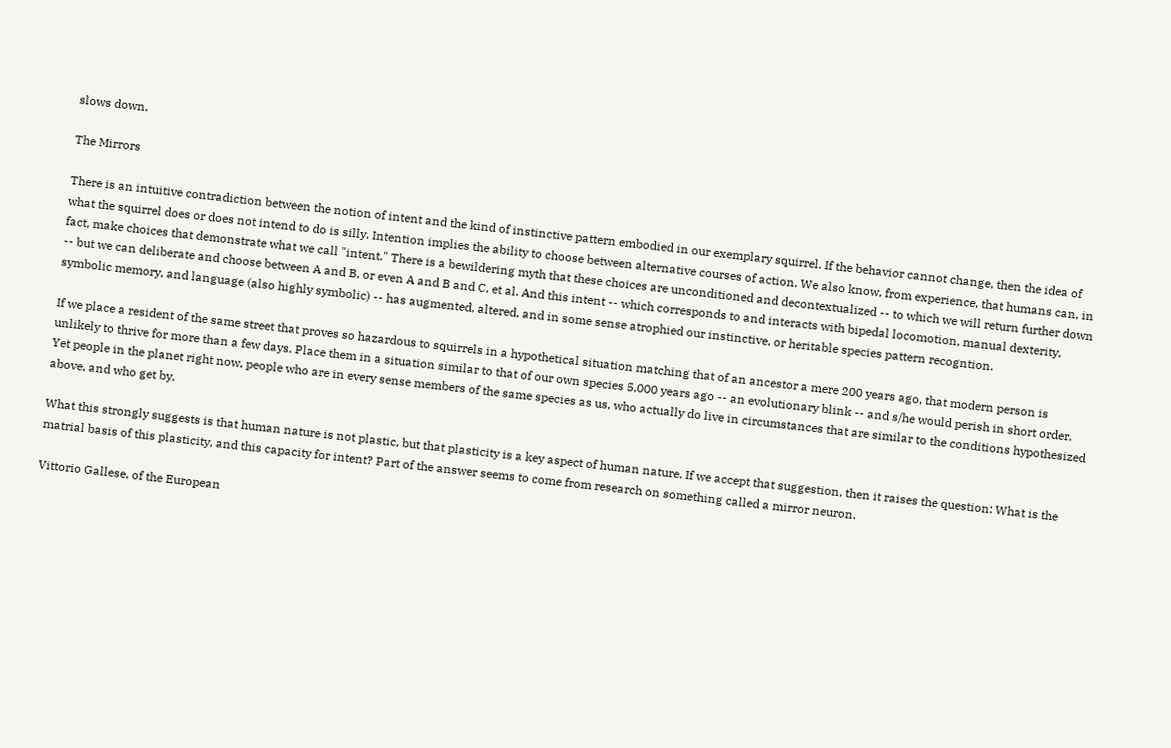slows down.

The Mirrors

There is an intuitive contradiction between the notion of intent and the kind of instinctive pattern embodied in our exemplary squirrel. If the behavior cannot change, then the idea of what the squirrel does or does not intend to do is silly. Intention implies the ability to choose between alternative courses of action. We also know, from experience, that humans can, in fact, make choices that demonstrate what we call "intent." There is a bewildering myth that these choices are unconditioned and decontextualized -- to which we will return further down -- but we can deliberate and choose between A and B, or even A and B and C, et al. And this intent -- which corresponds to and interacts with bipedal locomotion, manual dexterity, symbolic memory, and language (also highly symbolic) -- has augmented, altered, and in some sense atrophied our instinctive, or heritable species pattern recogntion.

If we place a resident of the same street that proves so hazardous to squirrels in a hypothetical situation matching that of an ancestor a mere 200 years ago, that modern person is unlikely to thrive for more than a few days. Place them in a situation similar to that of our own species 5,000 years ago -- an evolutionary blink -- and s/he would perish in short order. Yet people in the planet right now, people who are in every sense members of the same species as us, who actually do live in circumstances that are similar to the conditions hypothesized above, and who get by.

What this strongly suggests is that human nature is not plastic, but that plasticity is a key aspect of human nature. If we accept that suggestion, then it raises the question: What is the matrial basis of this plasticity, and this capacity for intent? Part of the answer seems to come from research on something called a mirror neuron.

Vittorio Gallese, of the European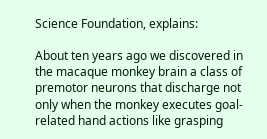Science Foundation, explains:

About ten years ago we discovered in the macaque monkey brain a class of premotor neurons that discharge not only when the monkey executes goal-related hand actions like grasping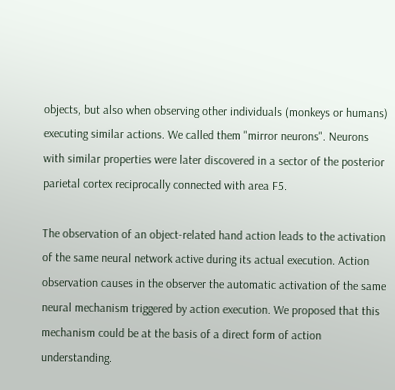objects, but also when observing other individuals (monkeys or humans) executing similar actions. We called them "mirror neurons". Neurons with similar properties were later discovered in a sector of the posterior parietal cortex reciprocally connected with area F5.

The observation of an object-related hand action leads to the activation of the same neural network active during its actual execution. Action observation causes in the observer the automatic activation of the same neural mechanism triggered by action execution. We proposed that this mechanism could be at the basis of a direct form of action understanding.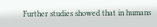Further studies showed that in humans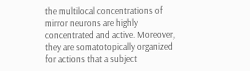the multilocal concentrations of mirror neurons are highly concentrated and active. Moreover, they are somatotopically organized for actions that a subject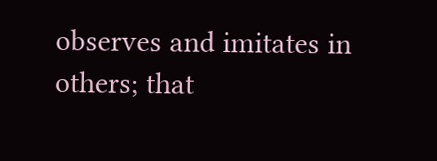observes and imitates in others; that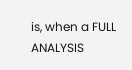is, when a FULL ANALYSIS